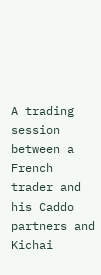A trading session between a French trader and his Caddo partners and Kichai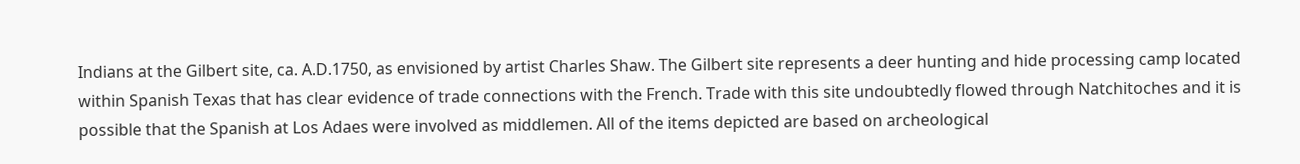Indians at the Gilbert site, ca. A.D.1750, as envisioned by artist Charles Shaw. The Gilbert site represents a deer hunting and hide processing camp located within Spanish Texas that has clear evidence of trade connections with the French. Trade with this site undoubtedly flowed through Natchitoches and it is possible that the Spanish at Los Adaes were involved as middlemen. All of the items depicted are based on archeological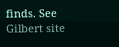finds. See Gilbert site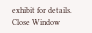exhibit for details.
Close Window